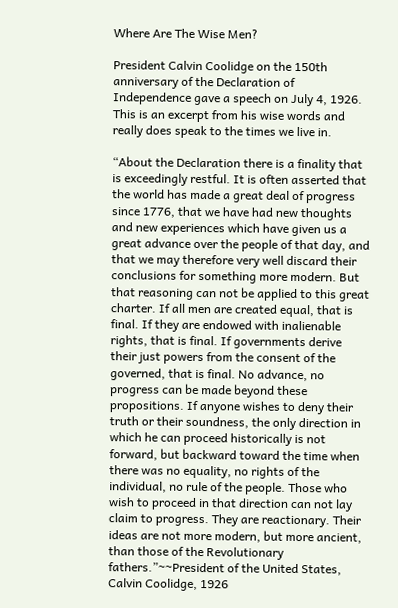Where Are The Wise Men?

President Calvin Coolidge on the 150th anniversary of the Declaration of Independence gave a speech on July 4, 1926. This is an excerpt from his wise words and really does speak to the times we live in.

“About the Declaration there is a finality that is exceedingly restful. It is often asserted that the world has made a great deal of progress since 1776, that we have had new thoughts and new experiences which have given us a great advance over the people of that day, and that we may therefore very well discard their conclusions for something more modern. But that reasoning can not be applied to this great charter. If all men are created equal, that is final. If they are endowed with inalienable rights, that is final. If governments derive their just powers from the consent of the governed, that is final. No advance, no progress can be made beyond these propositions. If anyone wishes to deny their truth or their soundness, the only direction in which he can proceed historically is not forward, but backward toward the time when there was no equality, no rights of the individual, no rule of the people. Those who wish to proceed in that direction can not lay claim to progress. They are reactionary. Their ideas are not more modern, but more ancient, than those of the Revolutionary fathers.”~~President of the United States, Calvin Coolidge, 1926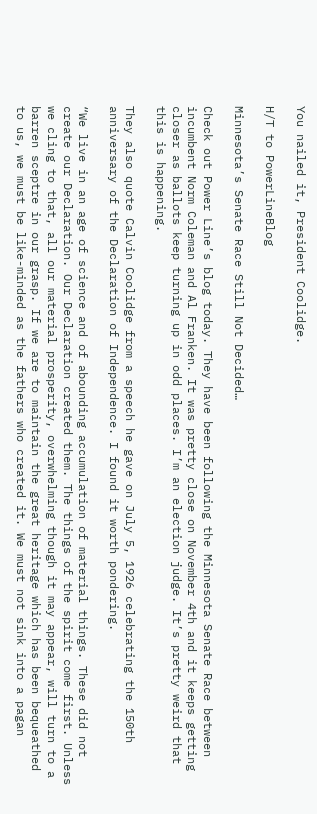You nailed it, President Coolidge.

H/T to PowerLineBlog

Minnesota’s Senate Race Still Not Decided…

Check out Power Line’s blog today. They have been following the Minnesota Senate Race between incumbent Norm Coleman and Al Franken. It was pretty close on November 4th and it keeps getting closer as ballots keep turning up in odd places. I’m an election judge. It’s pretty weird that this is happening.

They also quote Calvin Coolidge from a speech he gave on July 5, 1926 celebrating the 150th anniversary of the Declaration of Independence. I found it worth pondering.

“We live in an age of science and of abounding accumulation of material things. These did not create our Declaration. Our Declaration created them. The things of the spirit come first. Unless we cling to that, all our material prosperity, overwhelming though it may appear, will turn to a barren sceptre in our grasp. If we are to maintain the great heritage which has been bequeathed to us, we must be like-minded as the fathers who created it. We must not sink into a pagan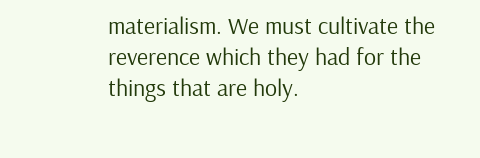materialism. We must cultivate the reverence which they had for the things that are holy.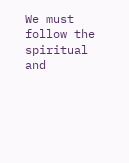We must follow the spiritual and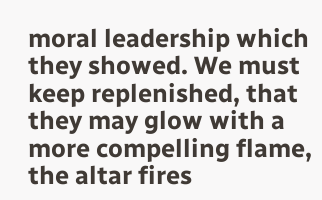moral leadership which they showed. We must keep replenished, that they may glow with a more compelling flame, the altar fires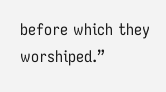before which they worshiped.”